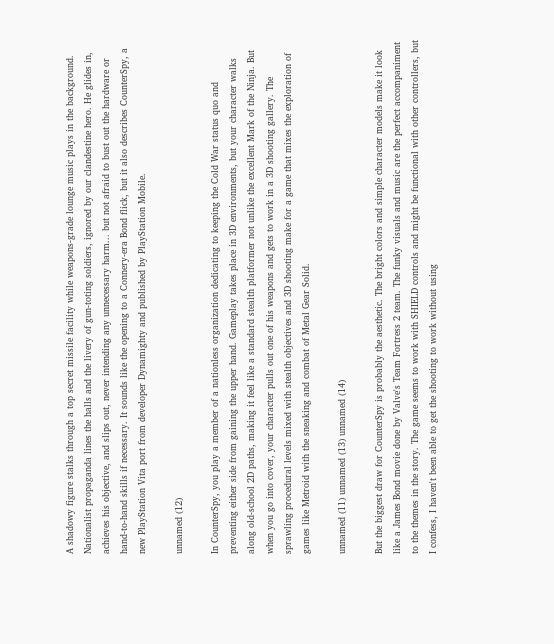A shadowy figure stalks through a top secret missile facility while weapons-grade lounge music plays in the background. Nationalist propaganda lines the halls and the livery of gun-toting soldiers, ignored by our clandestine hero. He glides in, achieves his objective, and slips out, never intending any unnecessary harm... but not afraid to bust out the hardware or hand-to-hand skills if necessary. It sounds like the opening to a Connery-era Bond flick, but it also describes CounterSpy, a new PlayStation Vita port from developer Dynamighty and published by PlayStation Mobile.

unnamed (12)

In CounterSpy, you play a member of a nationless organization dedicating to keeping the Cold War status quo and preventing either side from gaining the upper hand. Gameplay takes place in 3D environments, but your character walks along old-school 2D paths, making it feel like a standard stealth platformer not unlike the excellent Mark of the Ninja. But when you go into cover, your character pulls out one of his weapons and gets to work in a 3D shooting gallery. The sprawling procedural levels mixed with stealth objectives and 3D shooting make for a game that mixes the exploration of games like Metroid with the sneaking and combat of Metal Gear Solid.

unnamed (11) unnamed (13) unnamed (14)

But the biggest draw for CounterSpy is probably the aesthetic. The bright colors and simple character models make it look like a James Bond movie done by Valve's Team Fortress 2 team. The funky visuals and music are the perfect accompaniment to the themes in the story. The game seems to work with SHIELD controls and might be functional with other controllers, but I confess, I haven't been able to get the shooting to work without using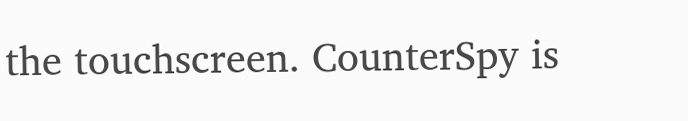the touchscreen. CounterSpy is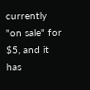currently "on sale" for $5, and it has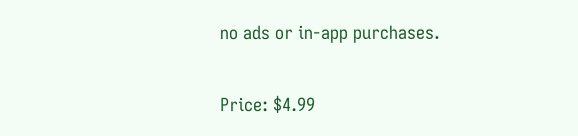no ads or in-app purchases.

Price: $4.99